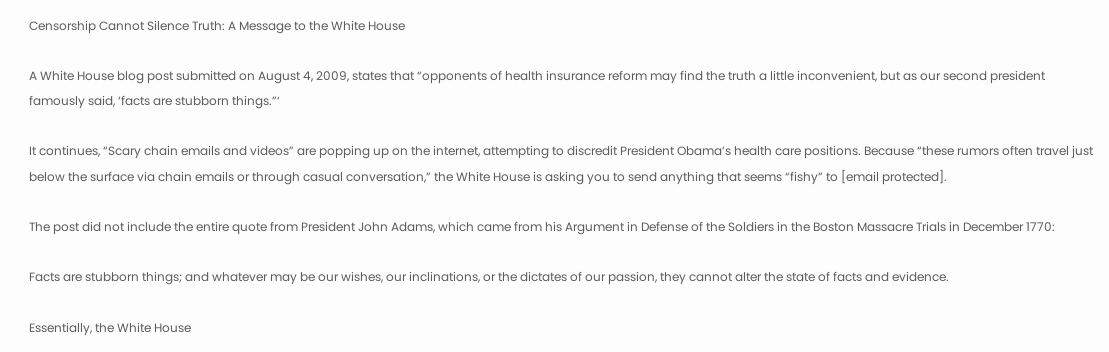Censorship Cannot Silence Truth: A Message to the White House

A White House blog post submitted on August 4, 2009, states that “opponents of health insurance reform may find the truth a little inconvenient, but as our second president famously said, ‘facts are stubborn things.”‘

It continues, “Scary chain emails and videos” are popping up on the internet, attempting to discredit President Obama’s health care positions. Because “these rumors often travel just below the surface via chain emails or through casual conversation,” the White House is asking you to send anything that seems “fishy” to [email protected].

The post did not include the entire quote from President John Adams, which came from his Argument in Defense of the Soldiers in the Boston Massacre Trials in December 1770:

Facts are stubborn things; and whatever may be our wishes, our inclinations, or the dictates of our passion, they cannot alter the state of facts and evidence.

Essentially, the White House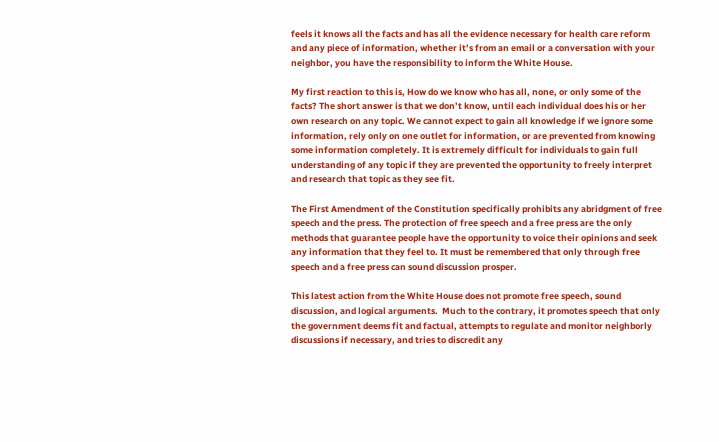feels it knows all the facts and has all the evidence necessary for health care reform and any piece of information, whether it’s from an email or a conversation with your neighbor, you have the responsibility to inform the White House.

My first reaction to this is, How do we know who has all, none, or only some of the facts? The short answer is that we don’t know, until each individual does his or her own research on any topic. We cannot expect to gain all knowledge if we ignore some information, rely only on one outlet for information, or are prevented from knowing some information completely. It is extremely difficult for individuals to gain full understanding of any topic if they are prevented the opportunity to freely interpret and research that topic as they see fit.

The First Amendment of the Constitution specifically prohibits any abridgment of free speech and the press. The protection of free speech and a free press are the only methods that guarantee people have the opportunity to voice their opinions and seek any information that they feel to. It must be remembered that only through free speech and a free press can sound discussion prosper.

This latest action from the White House does not promote free speech, sound discussion, and logical arguments.  Much to the contrary, it promotes speech that only the government deems fit and factual, attempts to regulate and monitor neighborly discussions if necessary, and tries to discredit any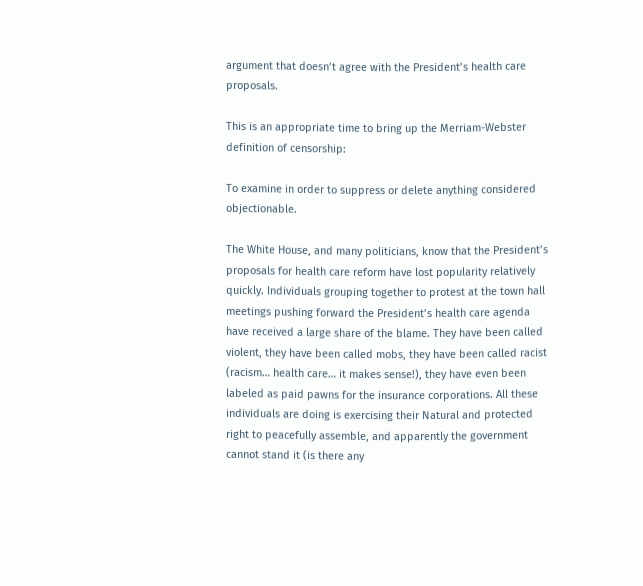argument that doesn’t agree with the President’s health care proposals.

This is an appropriate time to bring up the Merriam-Webster definition of censorship:

To examine in order to suppress or delete anything considered objectionable.

The White House, and many politicians, know that the President’s proposals for health care reform have lost popularity relatively quickly. Individuals grouping together to protest at the town hall meetings pushing forward the President’s health care agenda have received a large share of the blame. They have been called violent, they have been called mobs, they have been called racist (racism… health care… it makes sense!), they have even been labeled as paid pawns for the insurance corporations. All these individuals are doing is exercising their Natural and protected right to peacefully assemble, and apparently the government cannot stand it (is there any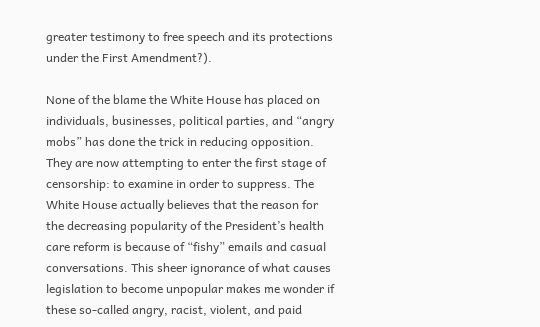greater testimony to free speech and its protections under the First Amendment?).

None of the blame the White House has placed on individuals, businesses, political parties, and “angry mobs” has done the trick in reducing opposition. They are now attempting to enter the first stage of censorship: to examine in order to suppress. The White House actually believes that the reason for the decreasing popularity of the President’s health care reform is because of “fishy” emails and casual conversations. This sheer ignorance of what causes legislation to become unpopular makes me wonder if these so-called angry, racist, violent, and paid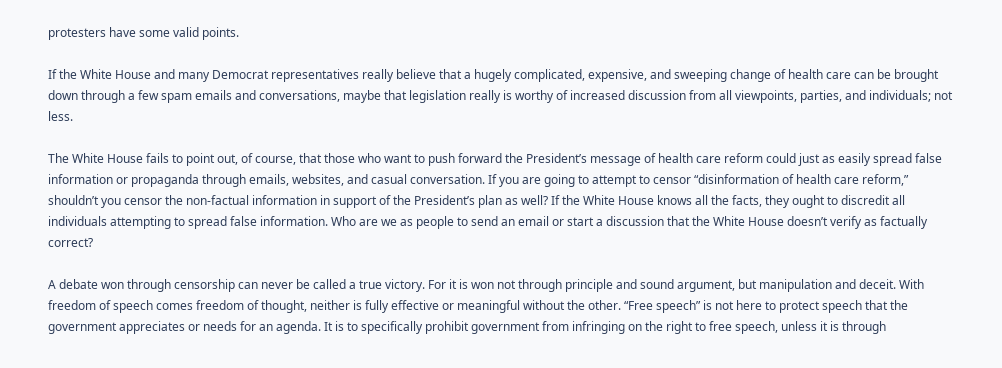protesters have some valid points.

If the White House and many Democrat representatives really believe that a hugely complicated, expensive, and sweeping change of health care can be brought down through a few spam emails and conversations, maybe that legislation really is worthy of increased discussion from all viewpoints, parties, and individuals; not less.

The White House fails to point out, of course, that those who want to push forward the President’s message of health care reform could just as easily spread false information or propaganda through emails, websites, and casual conversation. If you are going to attempt to censor “disinformation of health care reform,” shouldn’t you censor the non-factual information in support of the President’s plan as well? If the White House knows all the facts, they ought to discredit all individuals attempting to spread false information. Who are we as people to send an email or start a discussion that the White House doesn’t verify as factually correct?

A debate won through censorship can never be called a true victory. For it is won not through principle and sound argument, but manipulation and deceit. With freedom of speech comes freedom of thought, neither is fully effective or meaningful without the other. “Free speech” is not here to protect speech that the government appreciates or needs for an agenda. It is to specifically prohibit government from infringing on the right to free speech, unless it is through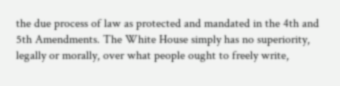the due process of law as protected and mandated in the 4th and 5th Amendments. The White House simply has no superiority, legally or morally, over what people ought to freely write,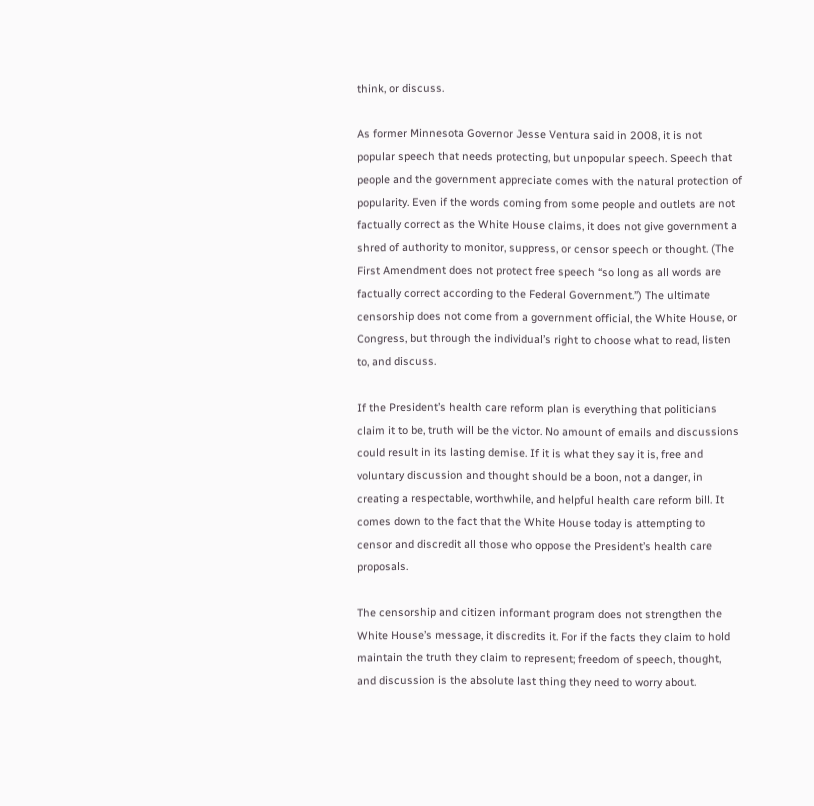think, or discuss.

As former Minnesota Governor Jesse Ventura said in 2008, it is not popular speech that needs protecting, but unpopular speech. Speech that people and the government appreciate comes with the natural protection of popularity. Even if the words coming from some people and outlets are not factually correct as the White House claims, it does not give government a shred of authority to monitor, suppress, or censor speech or thought. (The First Amendment does not protect free speech “so long as all words are factually correct according to the Federal Government.”) The ultimate censorship does not come from a government official, the White House, or Congress, but through the individual’s right to choose what to read, listen to, and discuss.

If the President’s health care reform plan is everything that politicians claim it to be, truth will be the victor. No amount of emails and discussions could result in its lasting demise. If it is what they say it is, free and voluntary discussion and thought should be a boon, not a danger, in creating a respectable, worthwhile, and helpful health care reform bill. It comes down to the fact that the White House today is attempting to censor and discredit all those who oppose the President’s health care proposals.

The censorship and citizen informant program does not strengthen the White House’s message, it discredits it. For if the facts they claim to hold maintain the truth they claim to represent; freedom of speech, thought, and discussion is the absolute last thing they need to worry about.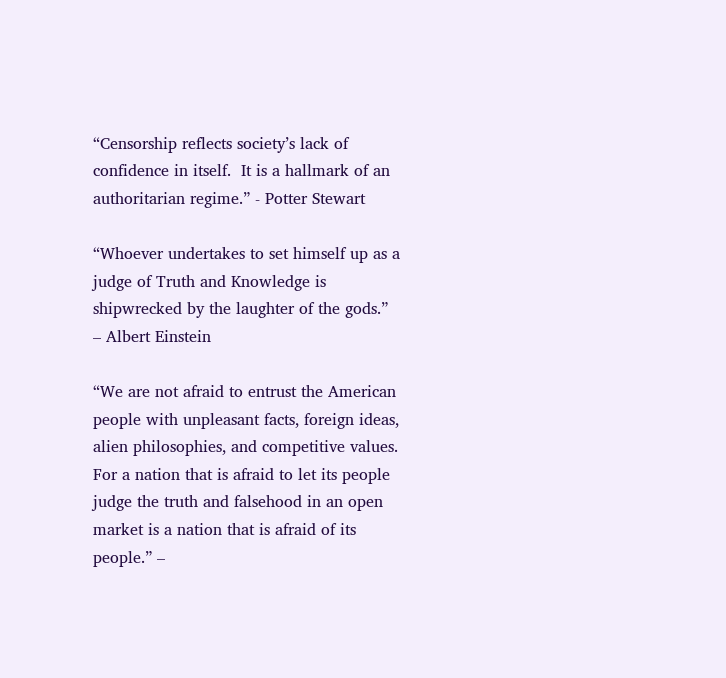“Censorship reflects society’s lack of confidence in itself.  It is a hallmark of an authoritarian regime.” - Potter Stewart

“Whoever undertakes to set himself up as a judge of Truth and Knowledge is shipwrecked by the laughter of the gods.” – Albert Einstein

“We are not afraid to entrust the American people with unpleasant facts, foreign ideas, alien philosophies, and competitive values.  For a nation that is afraid to let its people judge the truth and falsehood in an open market is a nation that is afraid of its people.” –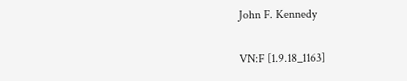John F. Kennedy

VN:F [1.9.18_1163]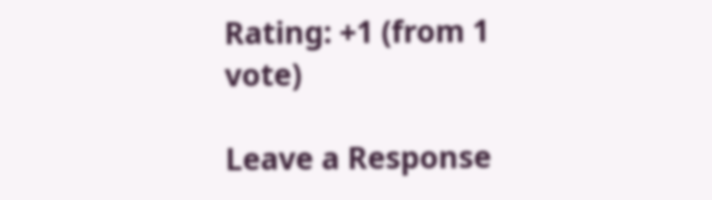Rating: +1 (from 1 vote)

Leave a Response